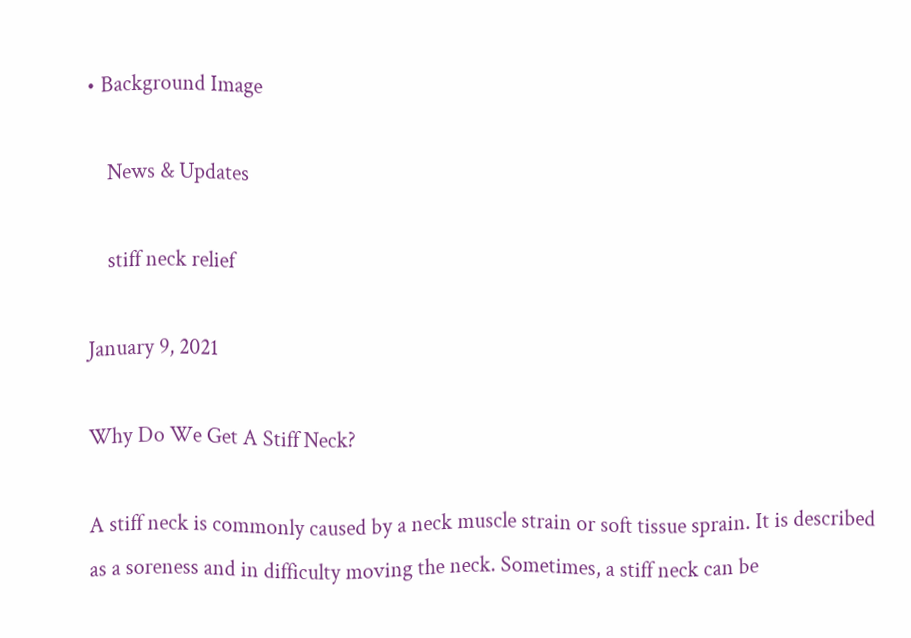• Background Image

    News & Updates

    stiff neck relief

January 9, 2021

Why Do We Get A Stiff Neck?

A stiff neck is commonly caused by a neck muscle strain or soft tissue sprain. It is described
as a soreness and in difficulty moving the neck. Sometimes, a stiff neck can be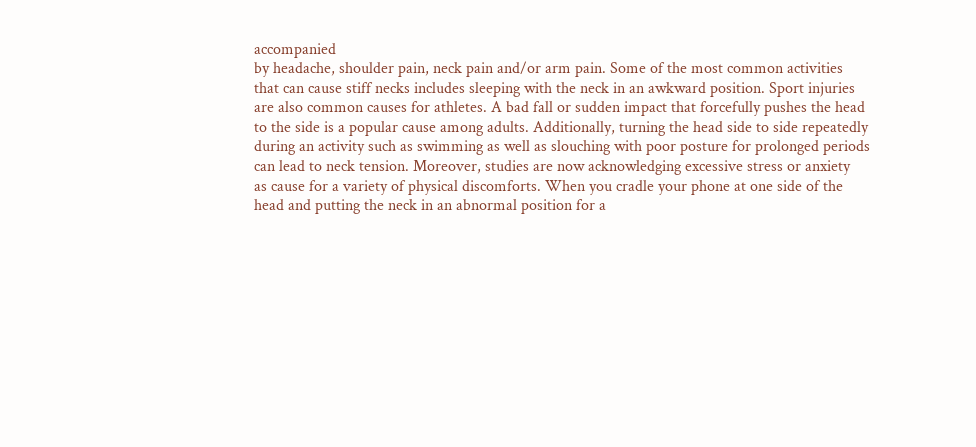accompanied
by headache, shoulder pain, neck pain and/or arm pain. Some of the most common activities
that can cause stiff necks includes sleeping with the neck in an awkward position. Sport injuries
are also common causes for athletes. A bad fall or sudden impact that forcefully pushes the head
to the side is a popular cause among adults. Additionally, turning the head side to side repeatedly
during an activity such as swimming as well as slouching with poor posture for prolonged periods
can lead to neck tension. Moreover, studies are now acknowledging excessive stress or anxiety
as cause for a variety of physical discomforts. When you cradle your phone at one side of the
head and putting the neck in an abnormal position for a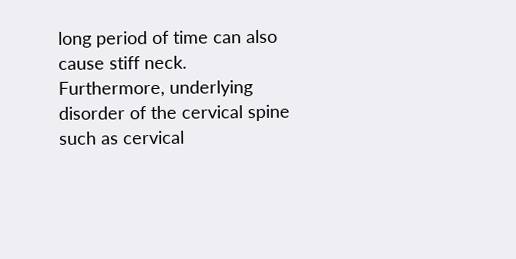long period of time can also cause stiff neck.
Furthermore, underlying disorder of the cervical spine such as cervical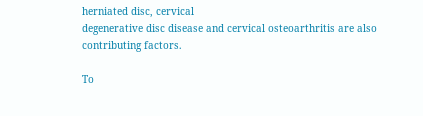herniated disc, cervical
degenerative disc disease and cervical osteoarthritis are also contributing factors.

To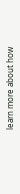learn more about how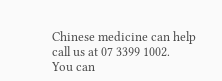Chinese medicine can help
call us at 07 3399 1002.
You can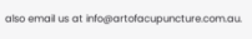also email us at info@artofacupuncture.com.au.